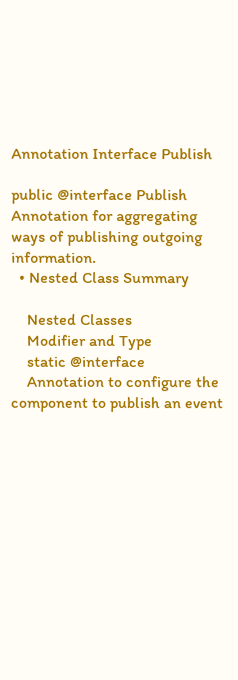Annotation Interface Publish

public @interface Publish
Annotation for aggregating ways of publishing outgoing information.
  • Nested Class Summary

    Nested Classes
    Modifier and Type
    static @interface
    Annotation to configure the component to publish an event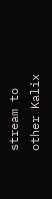stream to other Kalix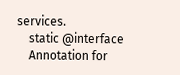services.
    static @interface
    Annotation for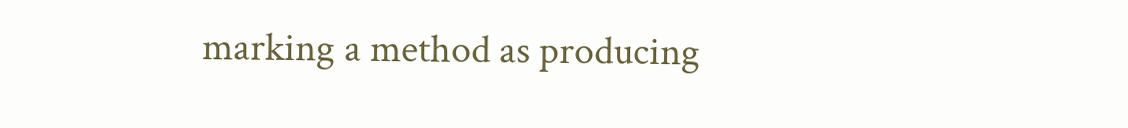marking a method as producing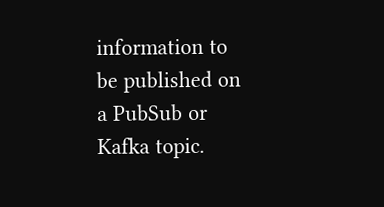information to be published on a PubSub or Kafka topic.